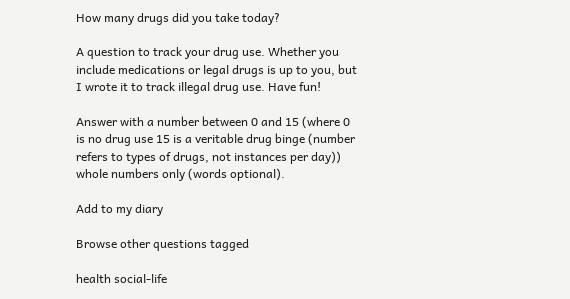How many drugs did you take today?

A question to track your drug use. Whether you include medications or legal drugs is up to you, but I wrote it to track illegal drug use. Have fun!

Answer with a number between 0 and 15 (where 0 is no drug use 15 is a veritable drug binge (number refers to types of drugs, not instances per day)) whole numbers only (words optional).

Add to my diary

Browse other questions tagged

health social-life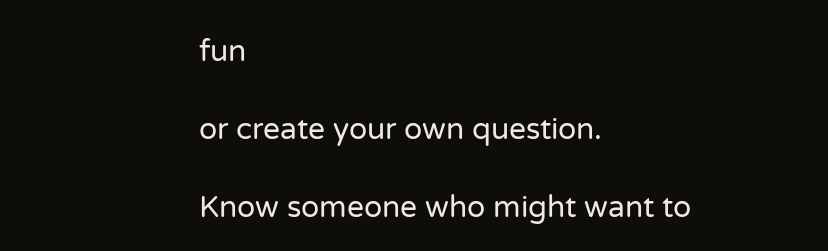fun

or create your own question.

Know someone who might want to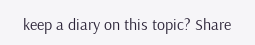keep a diary on this topic? Share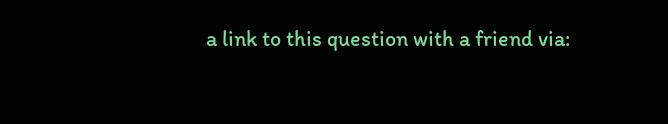a link to this question with a friend via: